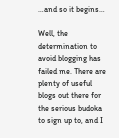…and so it begins…

Well, the determination to avoid blogging has failed me. There are plenty of useful blogs out there for the serious budoka to sign up to, and I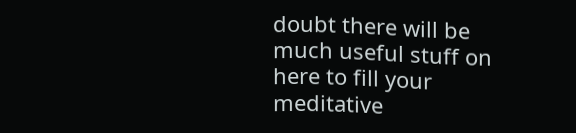doubt there will be much useful stuff on here to fill your meditative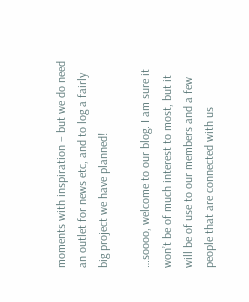moments with inspiration – but we do need an outlet for news etc, and to log a fairly big project we have planned!

…soooo, welcome to our blog. I am sure it won’t be of much interest to most, but it will be of use to our members and a few people that are connected with us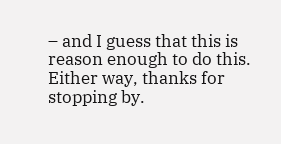– and I guess that this is reason enough to do this. Either way, thanks for stopping by.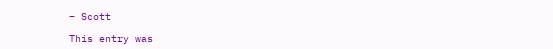– Scott

This entry was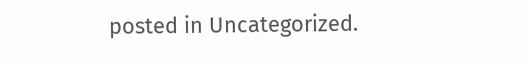posted in Uncategorized.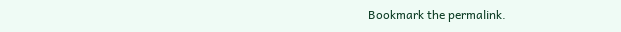Bookmark the permalink.